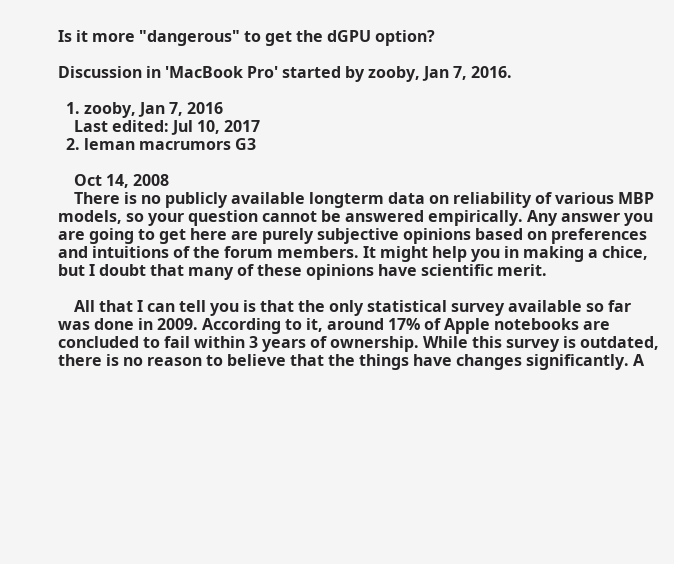Is it more "dangerous" to get the dGPU option?

Discussion in 'MacBook Pro' started by zooby, Jan 7, 2016.

  1. zooby, Jan 7, 2016
    Last edited: Jul 10, 2017
  2. leman macrumors G3

    Oct 14, 2008
    There is no publicly available longterm data on reliability of various MBP models, so your question cannot be answered empirically. Any answer you are going to get here are purely subjective opinions based on preferences and intuitions of the forum members. It might help you in making a chice, but I doubt that many of these opinions have scientific merit.

    All that I can tell you is that the only statistical survey available so far was done in 2009. According to it, around 17% of Apple notebooks are concluded to fail within 3 years of ownership. While this survey is outdated, there is no reason to believe that the things have changes significantly. A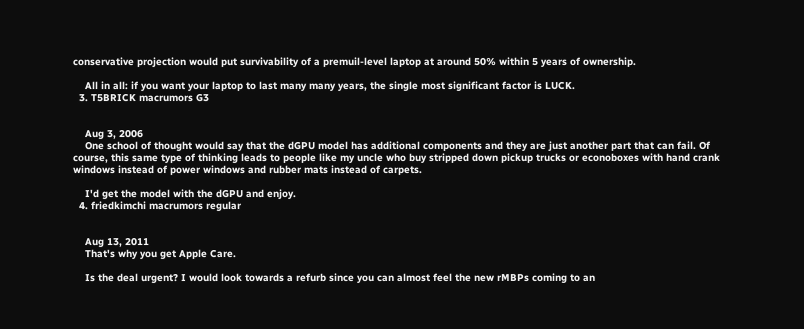conservative projection would put survivability of a premuil-level laptop at around 50% within 5 years of ownership.

    All in all: if you want your laptop to last many many years, the single most significant factor is LUCK.
  3. T5BRICK macrumors G3


    Aug 3, 2006
    One school of thought would say that the dGPU model has additional components and they are just another part that can fail. Of course, this same type of thinking leads to people like my uncle who buy stripped down pickup trucks or econoboxes with hand crank windows instead of power windows and rubber mats instead of carpets.

    I'd get the model with the dGPU and enjoy.
  4. friedkimchi macrumors regular


    Aug 13, 2011
    That's why you get Apple Care.

    Is the deal urgent? I would look towards a refurb since you can almost feel the new rMBPs coming to an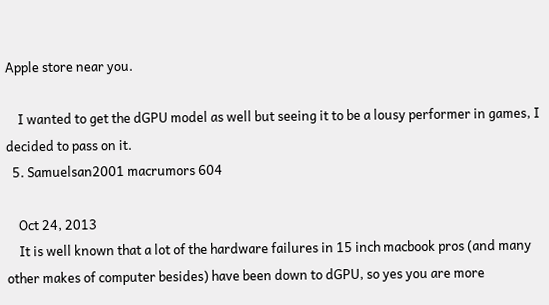Apple store near you.

    I wanted to get the dGPU model as well but seeing it to be a lousy performer in games, I decided to pass on it.
  5. Samuelsan2001 macrumors 604

    Oct 24, 2013
    It is well known that a lot of the hardware failures in 15 inch macbook pros (and many other makes of computer besides) have been down to dGPU, so yes you are more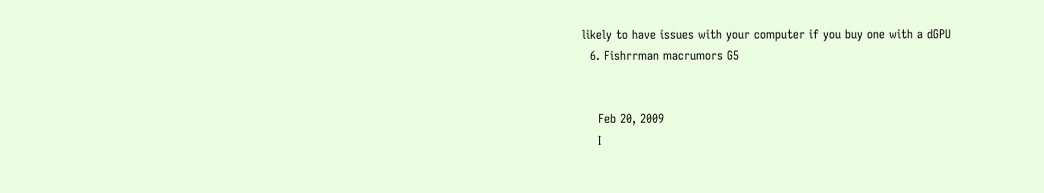likely to have issues with your computer if you buy one with a dGPU
  6. Fishrrman macrumors G5


    Feb 20, 2009
    I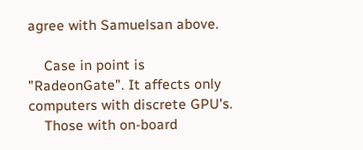agree with Samuelsan above.

    Case in point is "RadeonGate". It affects only computers with discrete GPU's.
    Those with on-board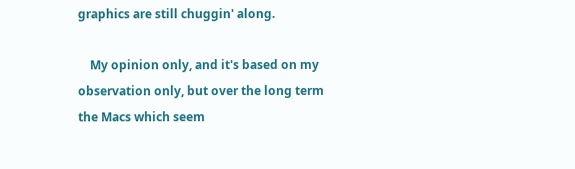graphics are still chuggin' along.

    My opinion only, and it's based on my observation only, but over the long term the Macs which seem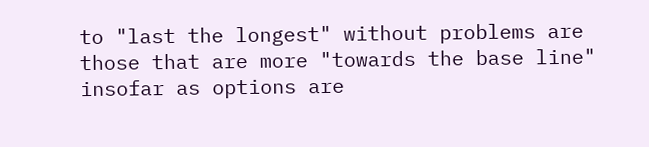to "last the longest" without problems are those that are more "towards the base line" insofar as options are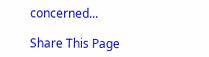concerned...

Share This Page